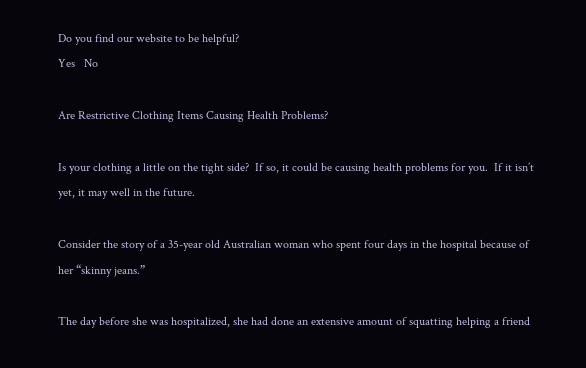Do you find our website to be helpful?
Yes   No

Are Restrictive Clothing Items Causing Health Problems?

Is your clothing a little on the tight side?  If so, it could be causing health problems for you.  If it isn’t yet, it may well in the future.

Consider the story of a 35-year old Australian woman who spent four days in the hospital because of her “skinny jeans.”

The day before she was hospitalized, she had done an extensive amount of squatting helping a friend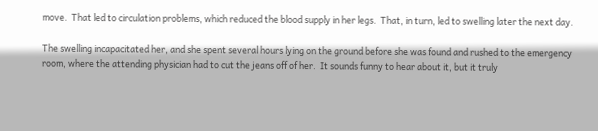move.  That led to circulation problems, which reduced the blood supply in her legs.  That, in turn, led to swelling later the next day.

The swelling incapacitated her, and she spent several hours lying on the ground before she was found and rushed to the emergency room, where the attending physician had to cut the jeans off of her.  It sounds funny to hear about it, but it truly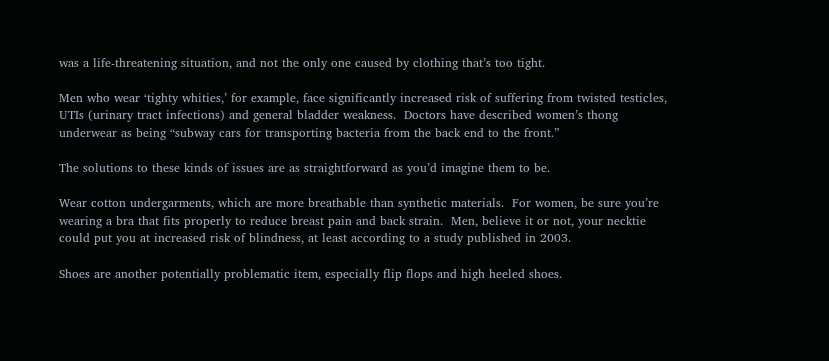was a life-threatening situation, and not the only one caused by clothing that’s too tight.

Men who wear ‘tighty whities,’ for example, face significantly increased risk of suffering from twisted testicles, UTIs (urinary tract infections) and general bladder weakness.  Doctors have described women’s thong underwear as being “subway cars for transporting bacteria from the back end to the front.”

The solutions to these kinds of issues are as straightforward as you’d imagine them to be.

Wear cotton undergarments, which are more breathable than synthetic materials.  For women, be sure you’re wearing a bra that fits properly to reduce breast pain and back strain.  Men, believe it or not, your necktie could put you at increased risk of blindness, at least according to a study published in 2003.

Shoes are another potentially problematic item, especially flip flops and high heeled shoes.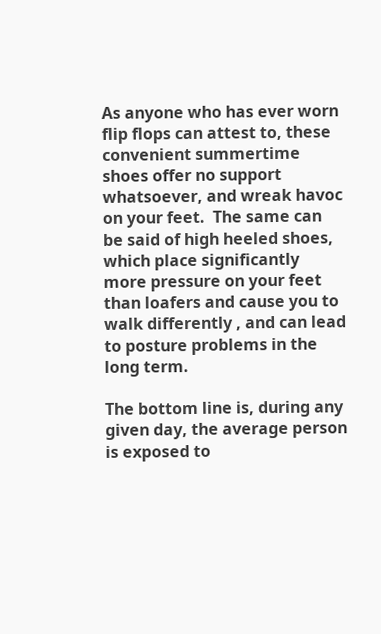As anyone who has ever worn flip flops can attest to, these convenient summertime shoes offer no support whatsoever, and wreak havoc on your feet.  The same can be said of high heeled shoes, which place significantly more pressure on your feet than loafers and cause you to walk differently , and can lead to posture problems in the long term.

The bottom line is, during any given day, the average person is exposed to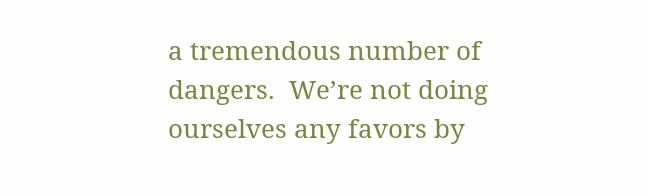a tremendous number of dangers.  We’re not doing ourselves any favors by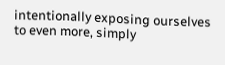intentionally exposing ourselves to even more, simply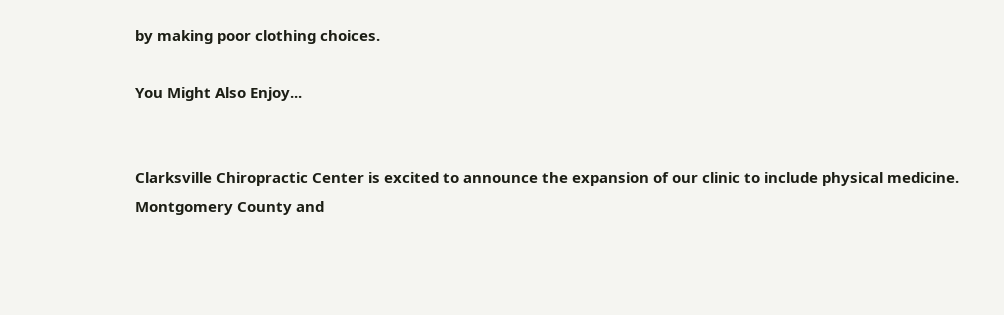by making poor clothing choices.

You Might Also Enjoy...


Clarksville Chiropractic Center is excited to announce the expansion of our clinic to include physical medicine. Montgomery County and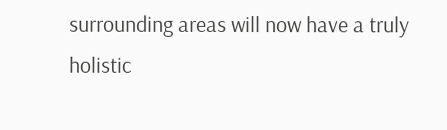surrounding areas will now have a truly holistic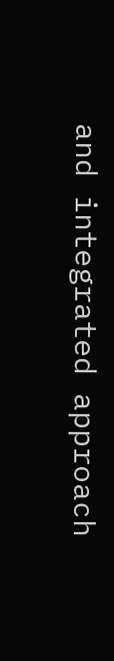and integrated approach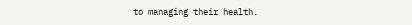to managing their health.